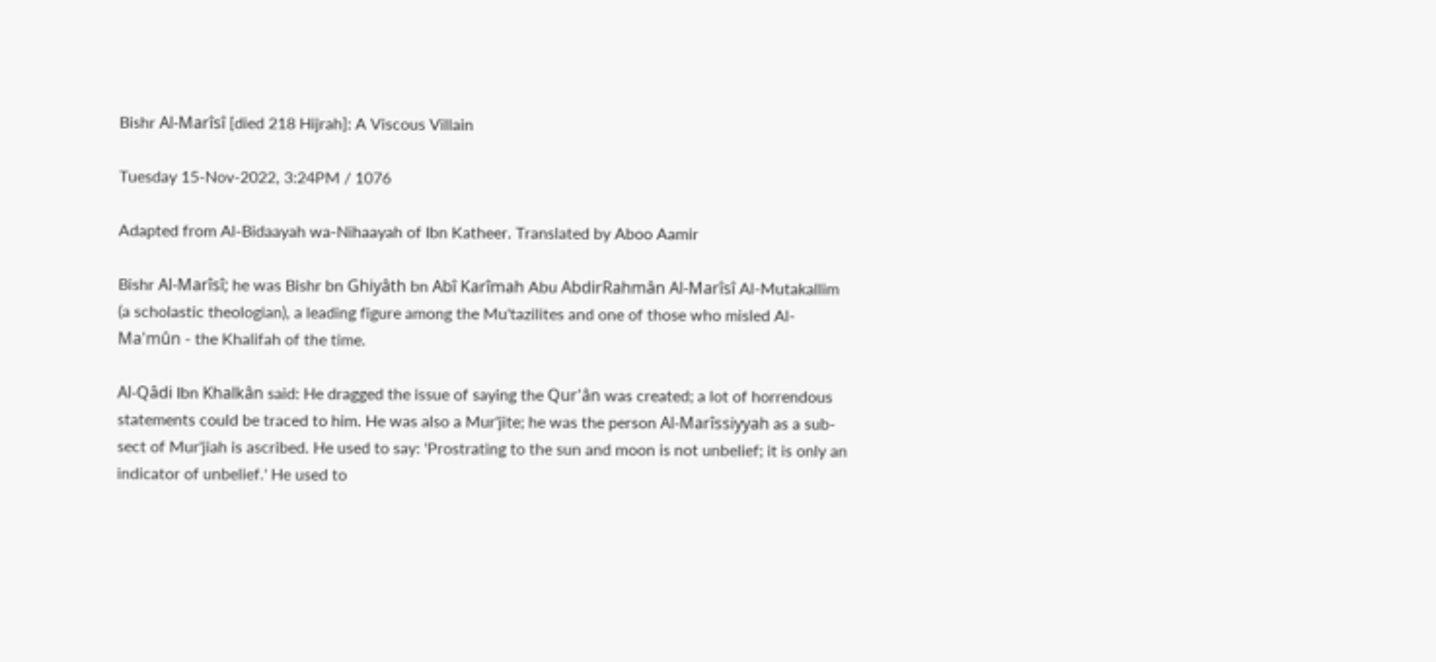Bishr Al-Marîsî [died 218 Hijrah]: A Viscous Villain

Tuesday 15-Nov-2022, 3:24PM / 1076

Adapted from Al-Bidaayah wa-Nihaayah of Ibn Katheer. Translated by Aboo Aamir

Bishr Al-Marîsî; he was Bishr bn Ghiyâth bn Abî Karîmah Abu AbdirRahmân Al-Marîsî Al-Mutakallim (a scholastic theologian), a leading figure among the Mu'tazilites and one of those who misled Al-Ma'mûn - the Khalifah of the time.

Al-Qâdi Ibn Khalkân said: He dragged the issue of saying the Qur'ân was created; a lot of horrendous statements could be traced to him. He was also a Mur'jite; he was the person Al-Marîssiyyah as a sub-sect of Mur'jiah is ascribed. He used to say: 'Prostrating to the sun and moon is not unbelief; it is only an indicator of unbelief.' He used to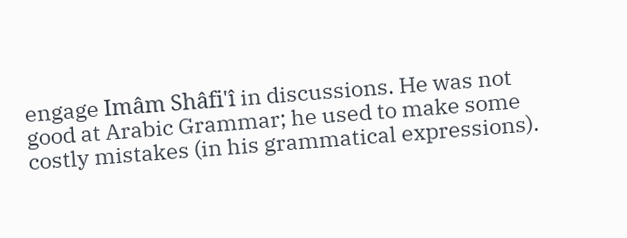engage Imâm Shâfi'î in discussions. He was not good at Arabic Grammar; he used to make some costly mistakes (in his grammatical expressions).